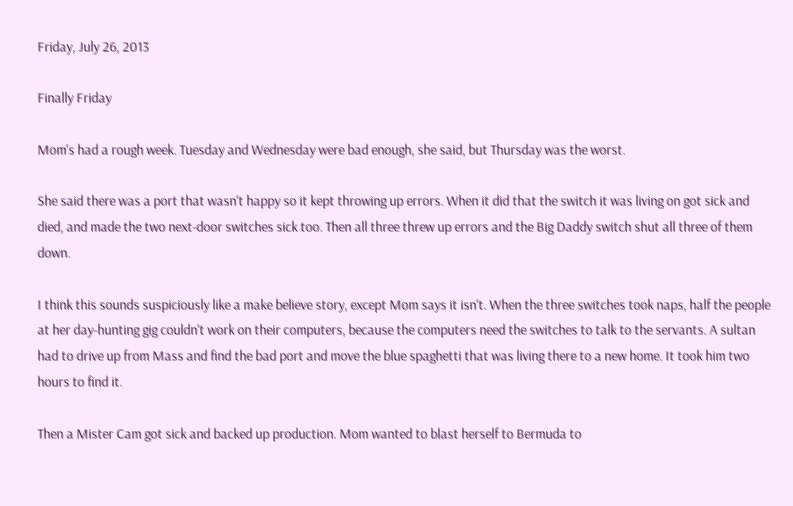Friday, July 26, 2013

Finally Friday

Mom's had a rough week. Tuesday and Wednesday were bad enough, she said, but Thursday was the worst.

She said there was a port that wasn't happy so it kept throwing up errors. When it did that the switch it was living on got sick and died, and made the two next-door switches sick too. Then all three threw up errors and the Big Daddy switch shut all three of them down.

I think this sounds suspiciously like a make believe story, except Mom says it isn't. When the three switches took naps, half the people at her day-hunting gig couldn't work on their computers, because the computers need the switches to talk to the servants. A sultan had to drive up from Mass and find the bad port and move the blue spaghetti that was living there to a new home. It took him two hours to find it.

Then a Mister Cam got sick and backed up production. Mom wanted to blast herself to Bermuda to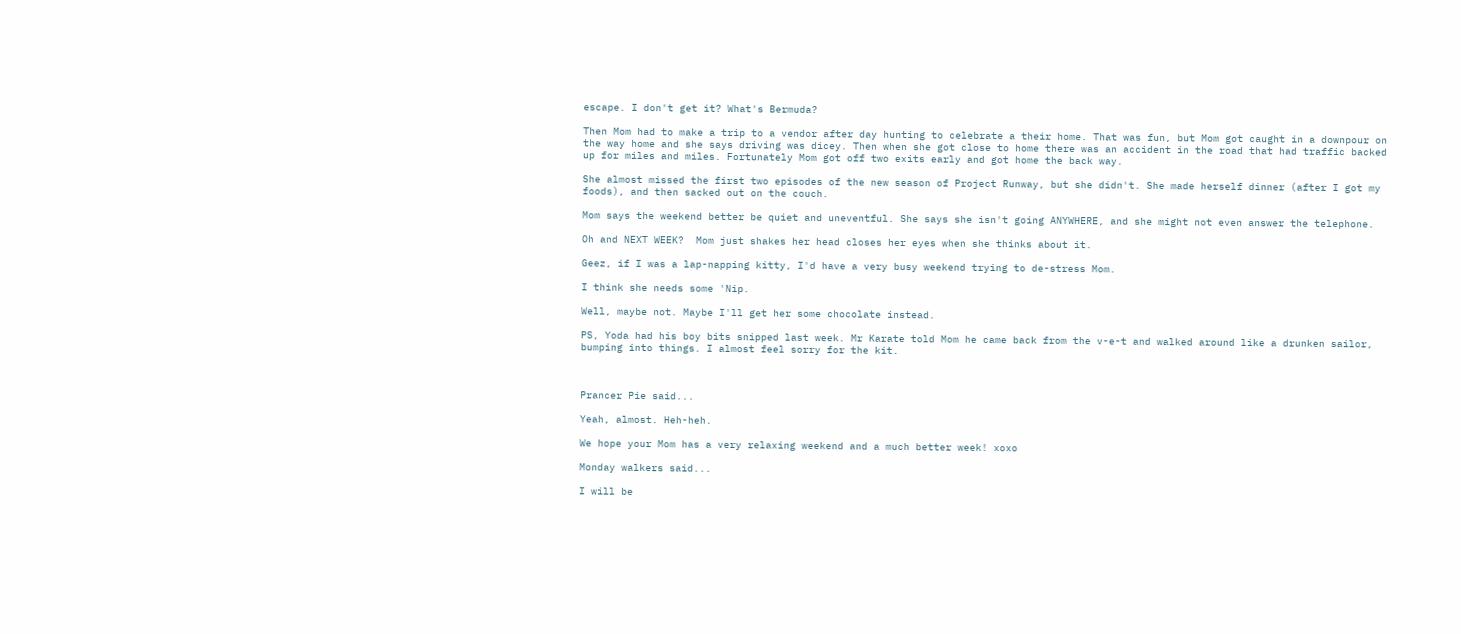escape. I don't get it? What's Bermuda?

Then Mom had to make a trip to a vendor after day hunting to celebrate a their home. That was fun, but Mom got caught in a downpour on the way home and she says driving was dicey. Then when she got close to home there was an accident in the road that had traffic backed up for miles and miles. Fortunately Mom got off two exits early and got home the back way.

She almost missed the first two episodes of the new season of Project Runway, but she didn't. She made herself dinner (after I got my foods), and then sacked out on the couch.

Mom says the weekend better be quiet and uneventful. She says she isn't going ANYWHERE, and she might not even answer the telephone.

Oh and NEXT WEEK?  Mom just shakes her head closes her eyes when she thinks about it.

Geez, if I was a lap-napping kitty, I'd have a very busy weekend trying to de-stress Mom.

I think she needs some 'Nip.

Well, maybe not. Maybe I'll get her some chocolate instead.

PS, Yoda had his boy bits snipped last week. Mr Karate told Mom he came back from the v-e-t and walked around like a drunken sailor, bumping into things. I almost feel sorry for the kit.



Prancer Pie said...

Yeah, almost. Heh-heh.

We hope your Mom has a very relaxing weekend and a much better week! xoxo

Monday walkers said...

I will be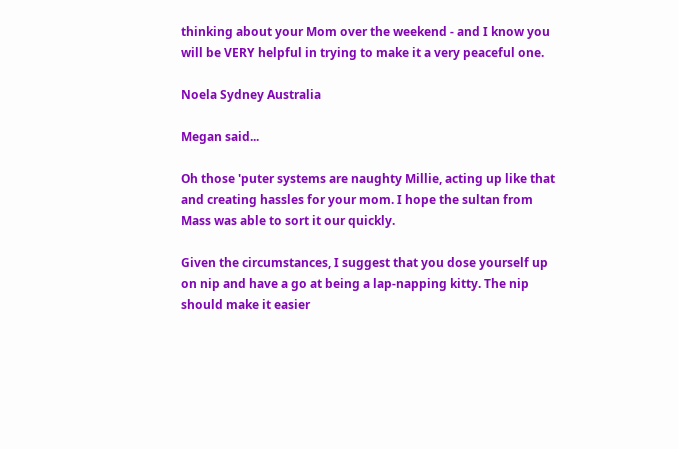thinking about your Mom over the weekend - and I know you will be VERY helpful in trying to make it a very peaceful one.

Noela Sydney Australia

Megan said...

Oh those 'puter systems are naughty Millie, acting up like that and creating hassles for your mom. I hope the sultan from Mass was able to sort it our quickly.

Given the circumstances, I suggest that you dose yourself up on nip and have a go at being a lap-napping kitty. The nip should make it easier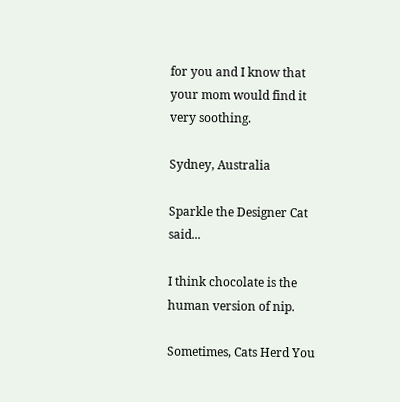for you and I know that your mom would find it very soothing.

Sydney, Australia

Sparkle the Designer Cat said...

I think chocolate is the human version of nip.

Sometimes, Cats Herd You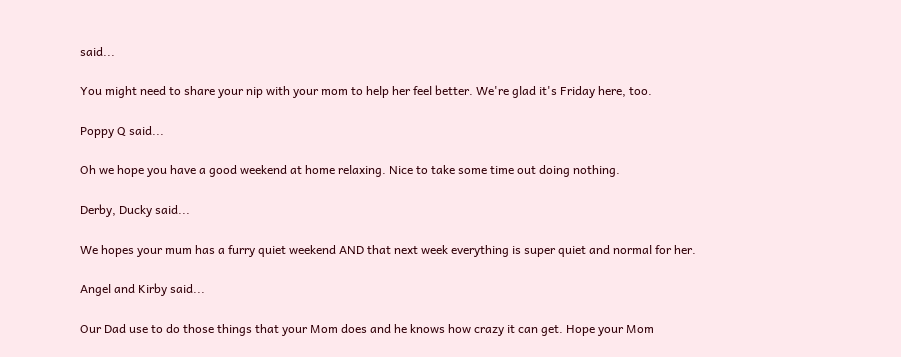said...

You might need to share your nip with your mom to help her feel better. We're glad it's Friday here, too.

Poppy Q said...

Oh we hope you have a good weekend at home relaxing. Nice to take some time out doing nothing.

Derby, Ducky said...

We hopes your mum has a furry quiet weekend AND that next week everything is super quiet and normal for her.

Angel and Kirby said...

Our Dad use to do those things that your Mom does and he knows how crazy it can get. Hope your Mom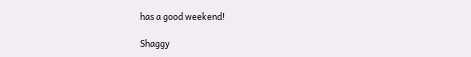has a good weekend!

Shaggy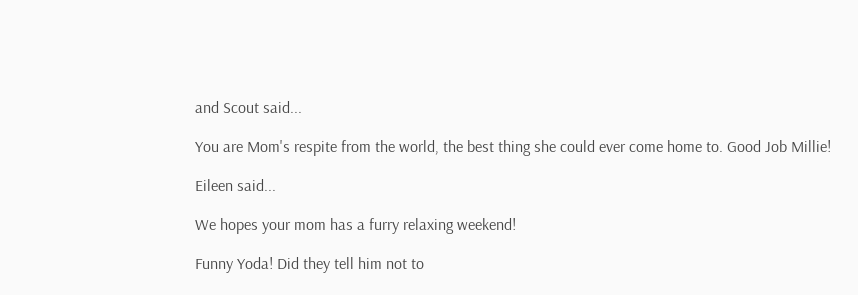and Scout said...

You are Mom's respite from the world, the best thing she could ever come home to. Good Job Millie!

Eileen said...

We hopes your mom has a furry relaxing weekend!

Funny Yoda! Did they tell him not to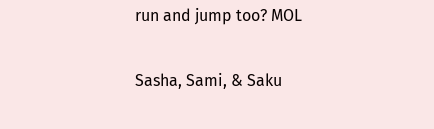run and jump too? MOL

Sasha, Sami, & Saku